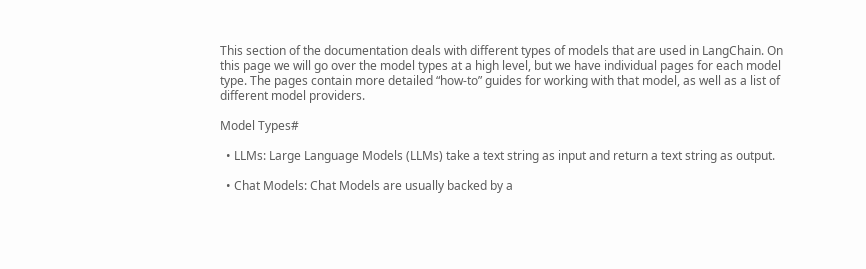This section of the documentation deals with different types of models that are used in LangChain. On this page we will go over the model types at a high level, but we have individual pages for each model type. The pages contain more detailed “how-to” guides for working with that model, as well as a list of different model providers.

Model Types#

  • LLMs: Large Language Models (LLMs) take a text string as input and return a text string as output.

  • Chat Models: Chat Models are usually backed by a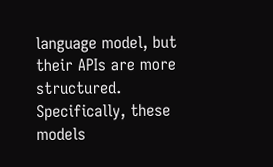language model, but their APIs are more structured. Specifically, these models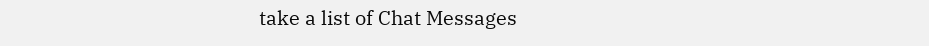take a list of Chat Messages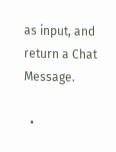as input, and return a Chat Message.

  •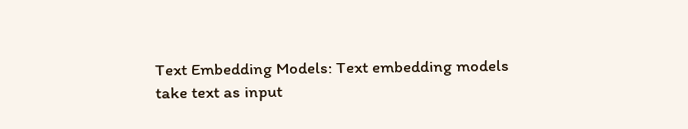Text Embedding Models: Text embedding models take text as input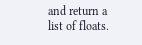and return a list of floats.